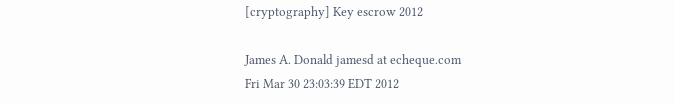[cryptography] Key escrow 2012

James A. Donald jamesd at echeque.com
Fri Mar 30 23:03:39 EDT 2012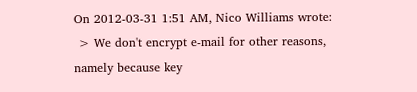On 2012-03-31 1:51 AM, Nico Williams wrote:
 > We don't encrypt e-mail for other reasons, namely because key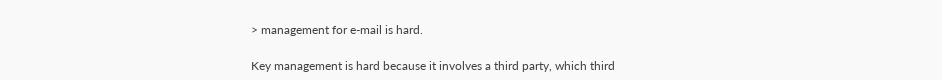> management for e-mail is hard.

Key management is hard because it involves a third party, which third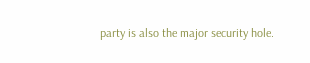party is also the major security hole.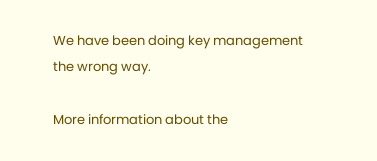We have been doing key management the wrong way.

More information about the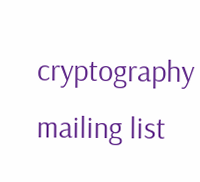cryptography mailing list